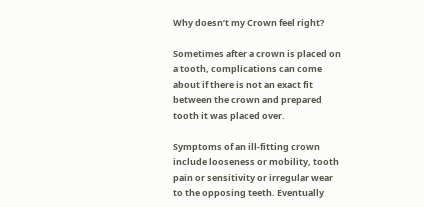Why doesn’t my Crown feel right?

Sometimes after a crown is placed on a tooth, complications can come about if there is not an exact fit between the crown and prepared tooth it was placed over.

Symptoms of an ill-fitting crown include looseness or mobility, tooth pain or sensitivity or irregular wear to the opposing teeth. Eventually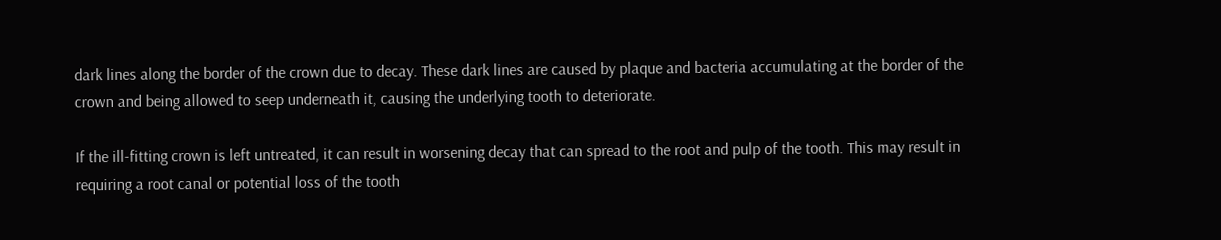dark lines along the border of the crown due to decay. These dark lines are caused by plaque and bacteria accumulating at the border of the crown and being allowed to seep underneath it, causing the underlying tooth to deteriorate.

If the ill-fitting crown is left untreated, it can result in worsening decay that can spread to the root and pulp of the tooth. This may result in requiring a root canal or potential loss of the tooth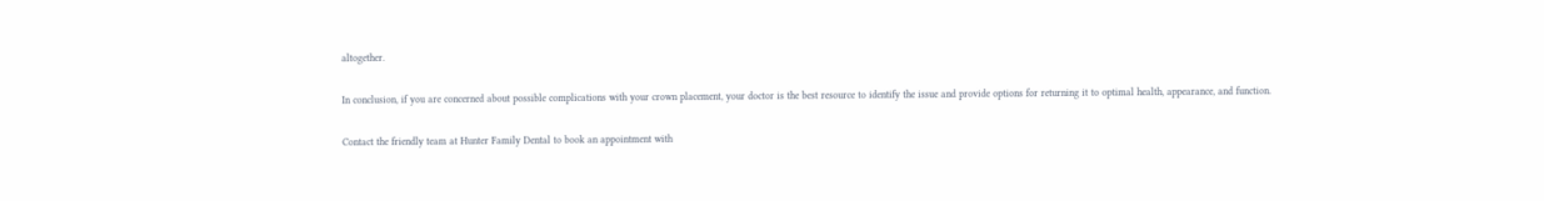altogether.

In conclusion, if you are concerned about possible complications with your crown placement, your doctor is the best resource to identify the issue and provide options for returning it to optimal health, appearance, and function.

Contact the friendly team at Hunter Family Dental to book an appointment with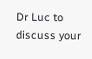Dr Luc to discuss your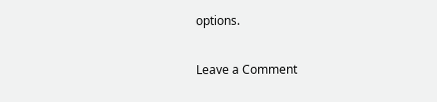options.

Leave a Comment